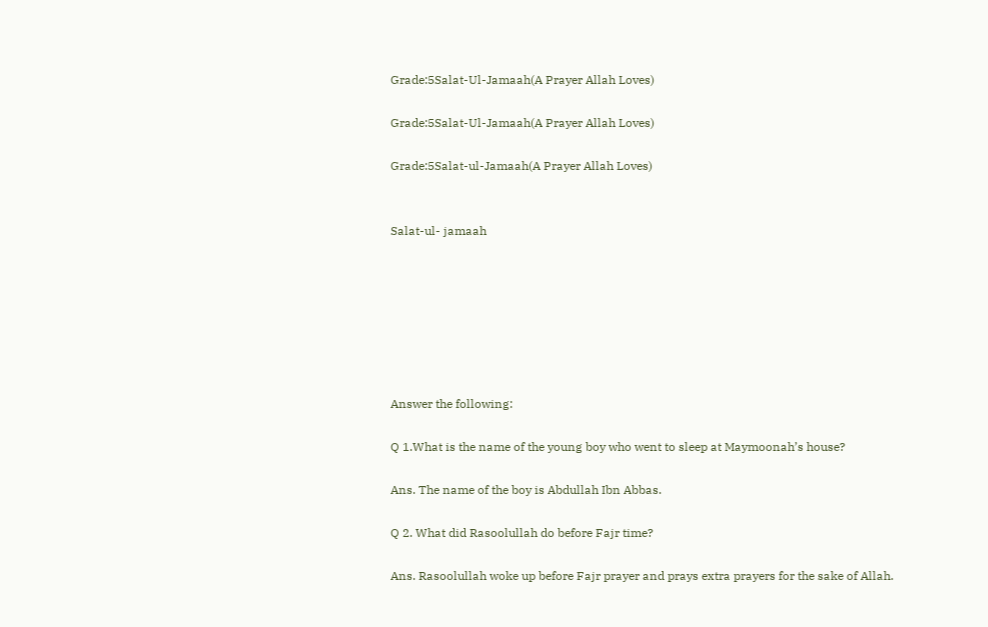Grade:5Salat-Ul-Jamaah(A Prayer Allah Loves)

Grade:5Salat-Ul-Jamaah(A Prayer Allah Loves)

Grade:5Salat-ul-Jamaah(A Prayer Allah Loves)


Salat-ul- jamaah







Answer the following:

Q 1.What is the name of the young boy who went to sleep at Maymoonah’s house?

Ans. The name of the boy is Abdullah Ibn Abbas.

Q 2. What did Rasoolullah do before Fajr time?

Ans. Rasoolullah woke up before Fajr prayer and prays extra prayers for the sake of Allah.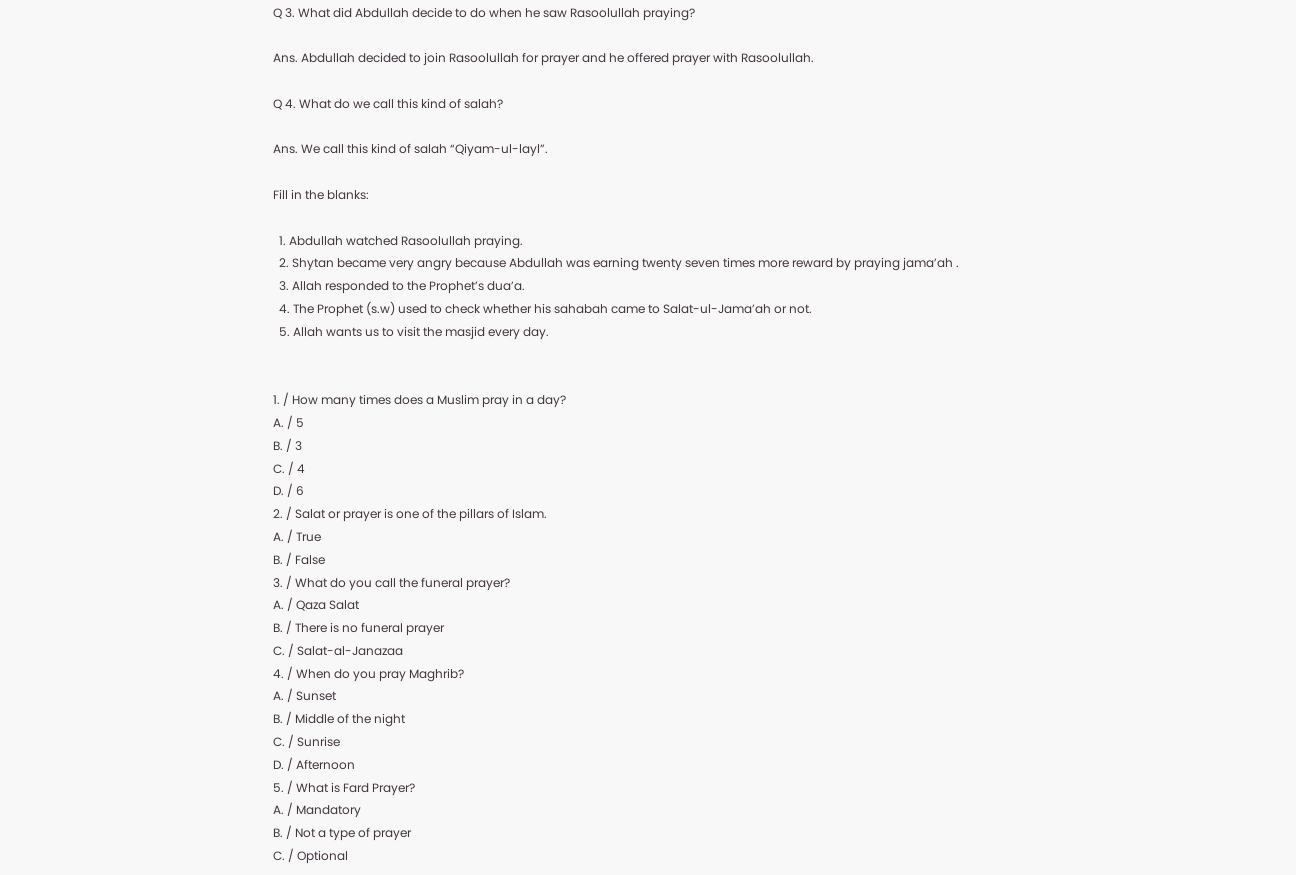Q 3. What did Abdullah decide to do when he saw Rasoolullah praying?

Ans. Abdullah decided to join Rasoolullah for prayer and he offered prayer with Rasoolullah.

Q 4. What do we call this kind of salah?

Ans. We call this kind of salah “Qiyam-ul-layl”.

Fill in the blanks:

  1. Abdullah watched Rasoolullah praying.
  2. Shytan became very angry because Abdullah was earning twenty seven times more reward by praying jama’ah .
  3. Allah responded to the Prophet’s dua’a.
  4. The Prophet (s.w) used to check whether his sahabah came to Salat-ul-Jama’ah or not.
  5. Allah wants us to visit the masjid every day.


1. / How many times does a Muslim pray in a day?
A. / 5
B. / 3
C. / 4
D. / 6
2. / Salat or prayer is one of the pillars of Islam.
A. / True
B. / False
3. / What do you call the funeral prayer?
A. / Qaza Salat
B. / There is no funeral prayer
C. / Salat-al-Janazaa
4. / When do you pray Maghrib?
A. / Sunset
B. / Middle of the night
C. / Sunrise
D. / Afternoon
5. / What is Fard Prayer?
A. / Mandatory
B. / Not a type of prayer
C. / Optional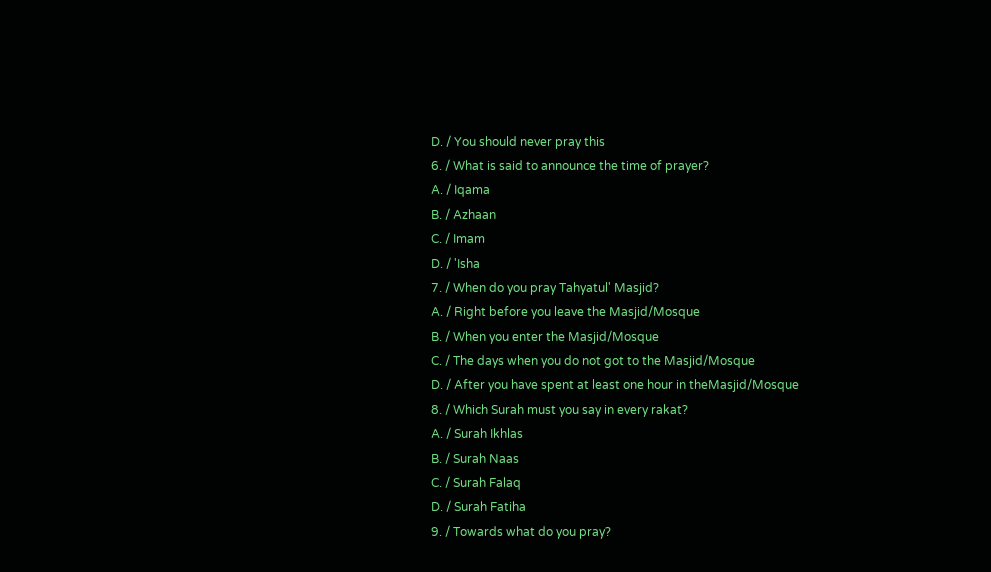D. / You should never pray this
6. / What is said to announce the time of prayer?
A. / Iqama
B. / Azhaan
C. / Imam
D. / 'Isha
7. / When do you pray Tahyatul' Masjid?
A. / Right before you leave the Masjid/Mosque
B. / When you enter the Masjid/Mosque
C. / The days when you do not got to the Masjid/Mosque
D. / After you have spent at least one hour in theMasjid/Mosque
8. / Which Surah must you say in every rakat?
A. / Surah Ikhlas
B. / Surah Naas
C. / Surah Falaq
D. / Surah Fatiha
9. / Towards what do you pray?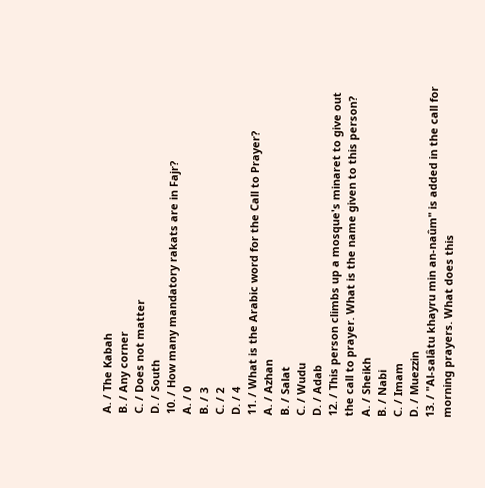A. / The Kabah
B. / Any corner
C. / Does not matter
D. / South
10. / How many mandatory rakats are in Fajr?
A. / 0
B. / 3
C. / 2
D. / 4
11. / What is the Arabic word for the Call to Prayer?
A. / Azhan
B. / Salat
C. / Wudu
D. / Adab
12. / This person climbs up a mosque's minaret to give out the call to prayer. What is the name given to this person?
A. / Sheikh
B. / Nabi
C. / Imam
D. / Muezzin
13. / "Al-salâtu khayru min an-naûm" is added in the call for morning prayers. What does this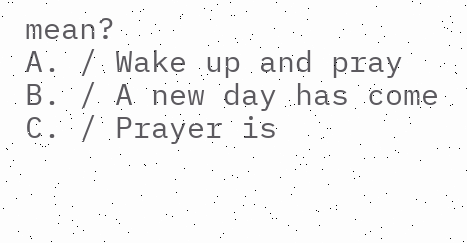mean?
A. / Wake up and pray
B. / A new day has come
C. / Prayer is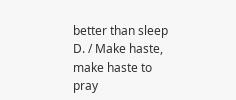better than sleep
D. / Make haste, make haste to pray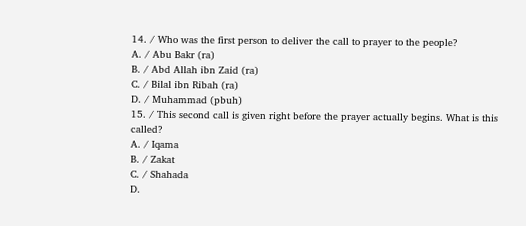14. / Who was the first person to deliver the call to prayer to the people?
A. / Abu Bakr (ra)
B. / Abd Allah ibn Zaid (ra)
C. / Bilal ibn Ribah (ra)
D. / Muhammad (pbuh)
15. / This second call is given right before the prayer actually begins. What is this called?
A. / Iqama
B. / Zakat
C. / Shahada
D.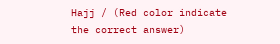Hajj / (Red color indicate the correct answer)